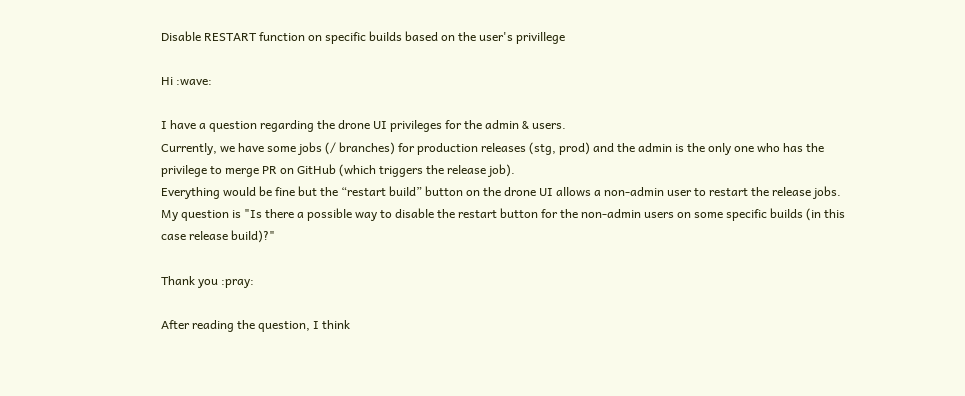Disable RESTART function on specific builds based on the user's privillege

Hi :wave:

I have a question regarding the drone UI privileges for the admin & users.
Currently, we have some jobs (/ branches) for production releases (stg, prod) and the admin is the only one who has the privilege to merge PR on GitHub (which triggers the release job).
Everything would be fine but the “restart build” button on the drone UI allows a non-admin user to restart the release jobs.
My question is "Is there a possible way to disable the restart button for the non-admin users on some specific builds (in this case release build)?"

Thank you :pray:

After reading the question, I think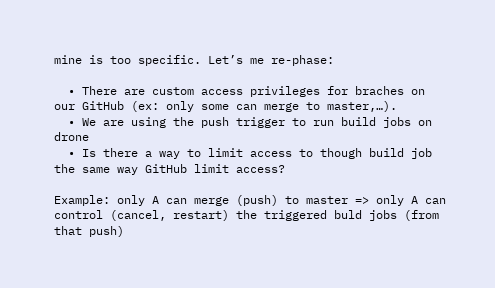mine is too specific. Let’s me re-phase:

  • There are custom access privileges for braches on our GitHub (ex: only some can merge to master,…).
  • We are using the push trigger to run build jobs on drone
  • Is there a way to limit access to though build job the same way GitHub limit access?

Example: only A can merge (push) to master => only A can control (cancel, restart) the triggered buld jobs (from that push)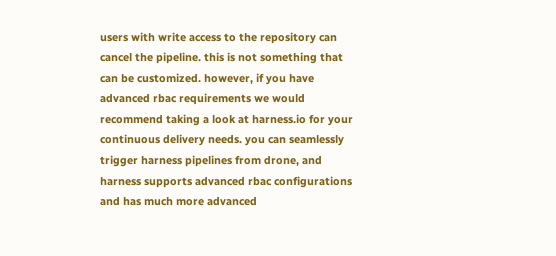users with write access to the repository can cancel the pipeline. this is not something that can be customized. however, if you have advanced rbac requirements we would recommend taking a look at harness.io for your continuous delivery needs. you can seamlessly trigger harness pipelines from drone, and harness supports advanced rbac configurations and has much more advanced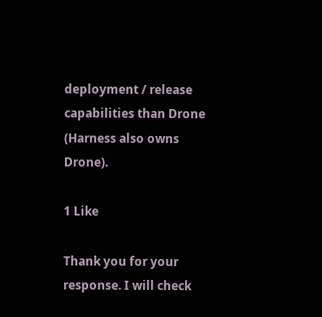deployment / release capabilities than Drone (Harness also owns Drone).

1 Like

Thank you for your response. I will check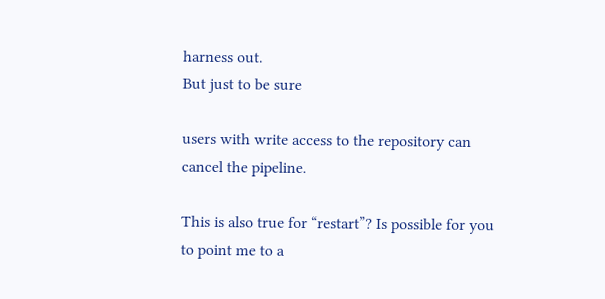harness out.
But just to be sure

users with write access to the repository can cancel the pipeline.

This is also true for “restart”? Is possible for you to point me to a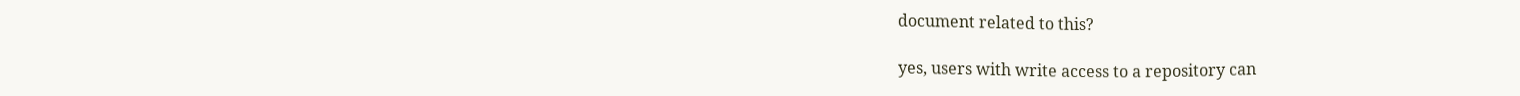document related to this?

yes, users with write access to a repository can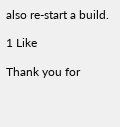also re-start a build.

1 Like

Thank you for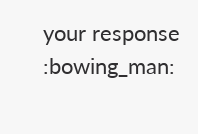your response :bowing_man: